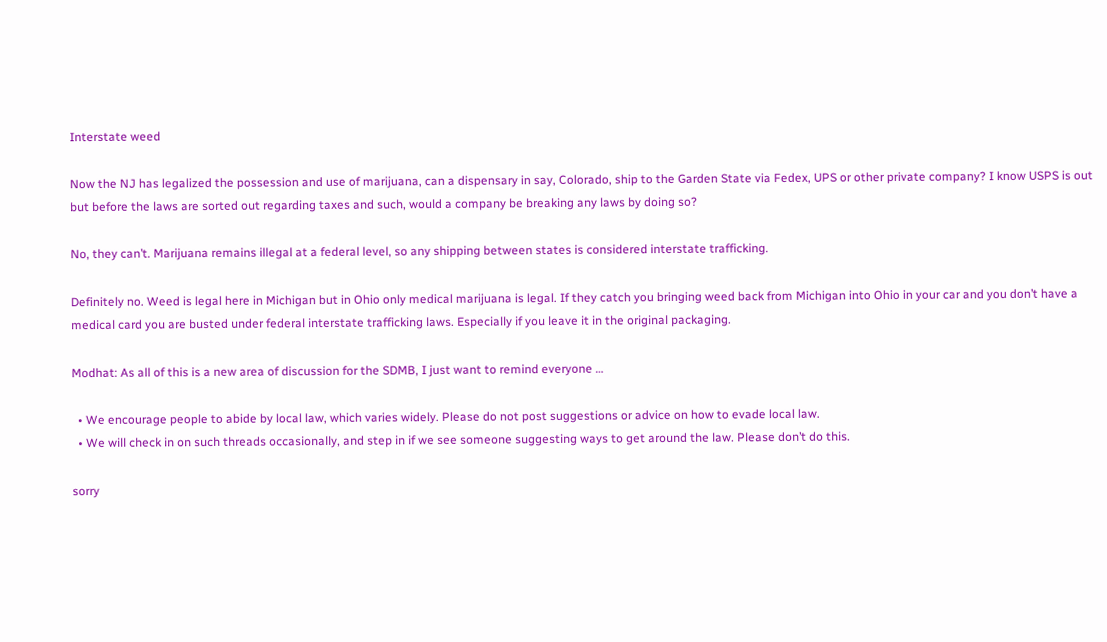Interstate weed

Now the NJ has legalized the possession and use of marijuana, can a dispensary in say, Colorado, ship to the Garden State via Fedex, UPS or other private company? I know USPS is out but before the laws are sorted out regarding taxes and such, would a company be breaking any laws by doing so?

No, they can’t. Marijuana remains illegal at a federal level, so any shipping between states is considered interstate trafficking.

Definitely no. Weed is legal here in Michigan but in Ohio only medical marijuana is legal. If they catch you bringing weed back from Michigan into Ohio in your car and you don’t have a medical card you are busted under federal interstate trafficking laws. Especially if you leave it in the original packaging.

Modhat: As all of this is a new area of discussion for the SDMB, I just want to remind everyone …

  • We encourage people to abide by local law, which varies widely. Please do not post suggestions or advice on how to evade local law.
  • We will check in on such threads occasionally, and step in if we see someone suggesting ways to get around the law. Please don’t do this.

sorry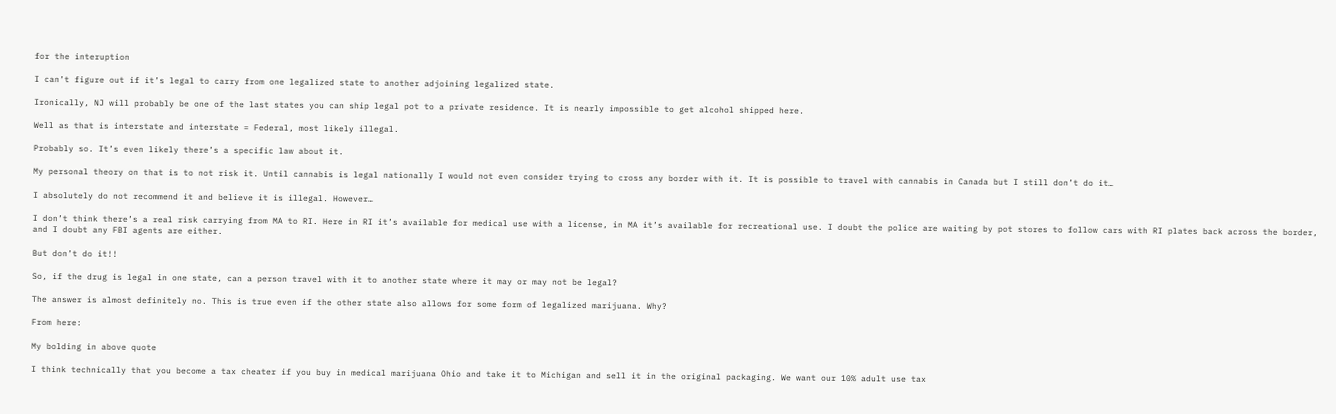for the interuption

I can’t figure out if it’s legal to carry from one legalized state to another adjoining legalized state.

Ironically, NJ will probably be one of the last states you can ship legal pot to a private residence. It is nearly impossible to get alcohol shipped here.

Well as that is interstate and interstate = Federal, most likely illegal.

Probably so. It’s even likely there’s a specific law about it.

My personal theory on that is to not risk it. Until cannabis is legal nationally I would not even consider trying to cross any border with it. It is possible to travel with cannabis in Canada but I still don’t do it…

I absolutely do not recommend it and believe it is illegal. However…

I don’t think there’s a real risk carrying from MA to RI. Here in RI it’s available for medical use with a license, in MA it’s available for recreational use. I doubt the police are waiting by pot stores to follow cars with RI plates back across the border, and I doubt any FBI agents are either.

But don’t do it!!

So, if the drug is legal in one state, can a person travel with it to another state where it may or may not be legal?

The answer is almost definitely no. This is true even if the other state also allows for some form of legalized marijuana. Why?

From here:

My bolding in above quote

I think technically that you become a tax cheater if you buy in medical marijuana Ohio and take it to Michigan and sell it in the original packaging. We want our 10% adult use tax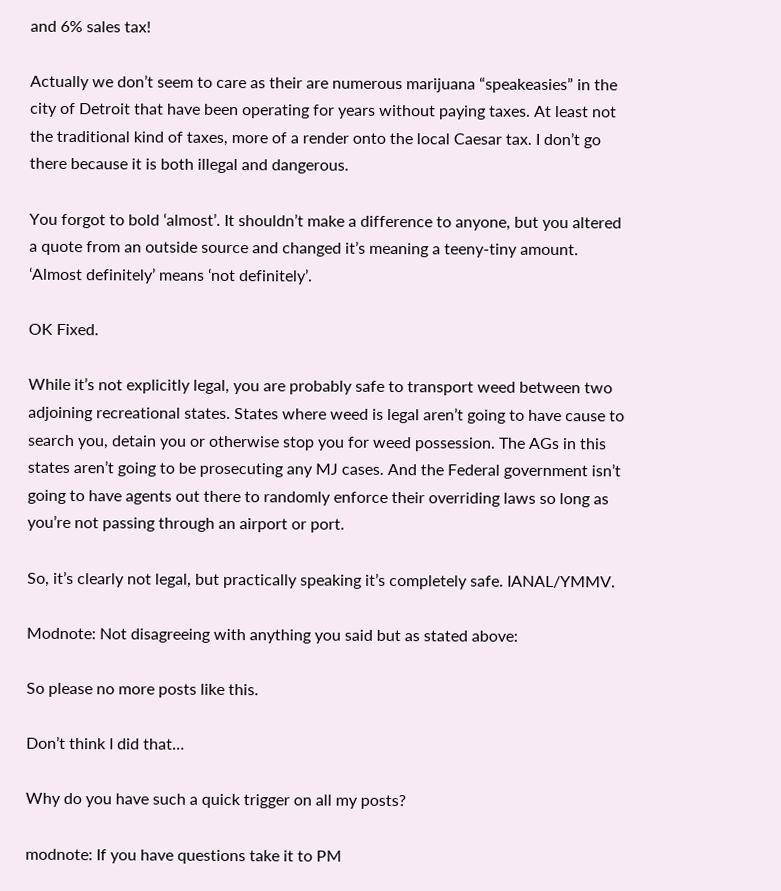and 6% sales tax!

Actually we don’t seem to care as their are numerous marijuana “speakeasies” in the city of Detroit that have been operating for years without paying taxes. At least not the traditional kind of taxes, more of a render onto the local Caesar tax. I don’t go there because it is both illegal and dangerous.

You forgot to bold ‘almost’. It shouldn’t make a difference to anyone, but you altered a quote from an outside source and changed it’s meaning a teeny-tiny amount. ‘Almost definitely’ means ‘not definitely’.

OK Fixed.

While it’s not explicitly legal, you are probably safe to transport weed between two adjoining recreational states. States where weed is legal aren’t going to have cause to search you, detain you or otherwise stop you for weed possession. The AGs in this states aren’t going to be prosecuting any MJ cases. And the Federal government isn’t going to have agents out there to randomly enforce their overriding laws so long as you’re not passing through an airport or port.

So, it’s clearly not legal, but practically speaking it’s completely safe. IANAL/YMMV.

Modnote: Not disagreeing with anything you said but as stated above:

So please no more posts like this.

Don’t think I did that…

Why do you have such a quick trigger on all my posts?

modnote: If you have questions take it to PM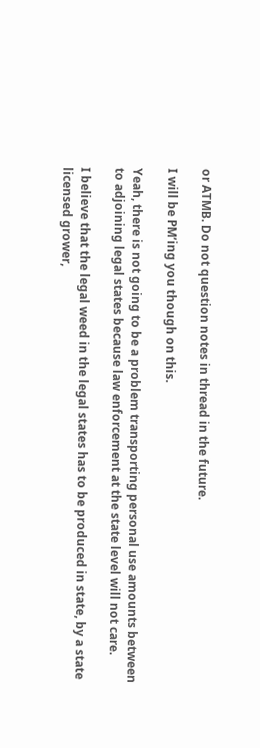or ATMB. Do not question notes in thread in the future.

I will be PM’ing you though on this.

Yeah, there is not going to be a problem transporting personal use amounts between to adjoining legal states because law enforcement at the state level will not care.

I believe that the legal weed in the legal states has to be produced in state, by a state licensed grower,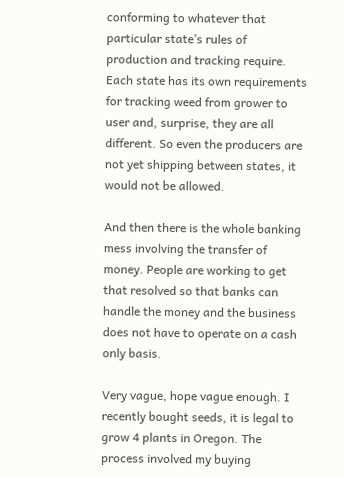conforming to whatever that particular state’s rules of production and tracking require. Each state has its own requirements for tracking weed from grower to user and, surprise, they are all different. So even the producers are not yet shipping between states, it would not be allowed.

And then there is the whole banking mess involving the transfer of money. People are working to get that resolved so that banks can handle the money and the business does not have to operate on a cash only basis.

Very vague, hope vague enough. I recently bought seeds, it is legal to grow 4 plants in Oregon. The process involved my buying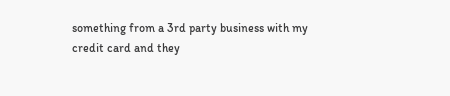something from a 3rd party business with my credit card and they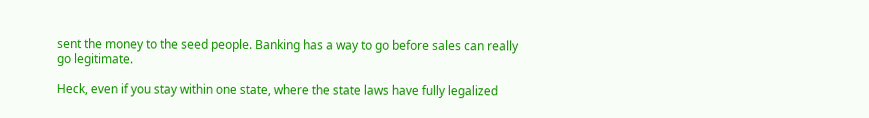sent the money to the seed people. Banking has a way to go before sales can really go legitimate.

Heck, even if you stay within one state, where the state laws have fully legalized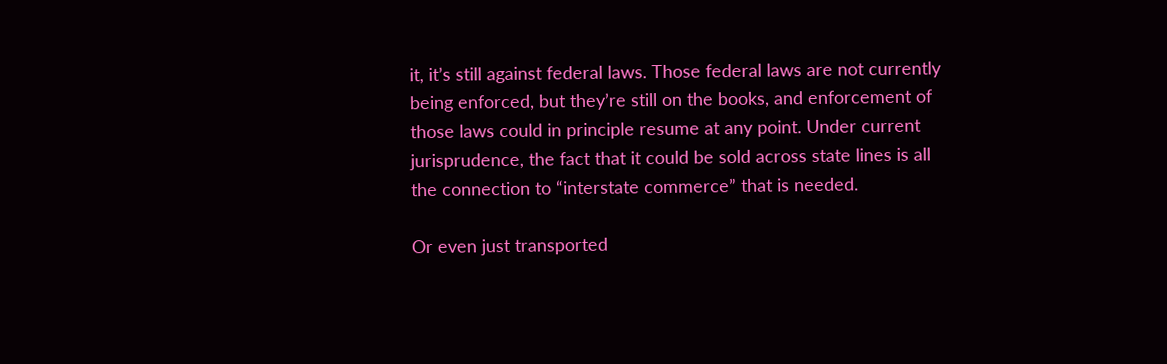it, it’s still against federal laws. Those federal laws are not currently being enforced, but they’re still on the books, and enforcement of those laws could in principle resume at any point. Under current jurisprudence, the fact that it could be sold across state lines is all the connection to “interstate commerce” that is needed.

Or even just transported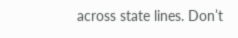across state lines. Don’t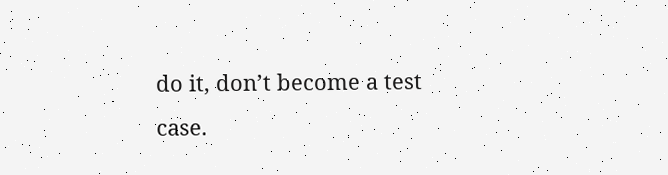do it, don’t become a test case.